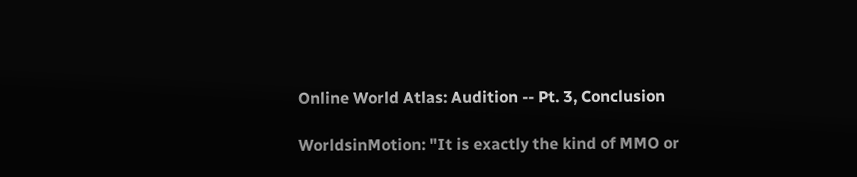Online World Atlas: Audition -- Pt. 3, Conclusion

WorldsinMotion: "It is exactly the kind of MMO or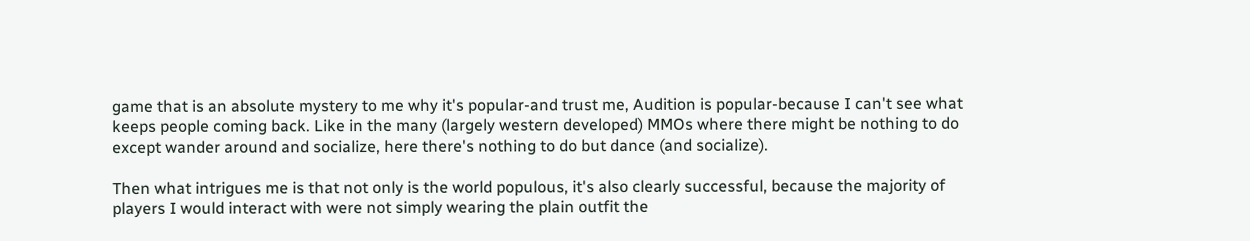game that is an absolute mystery to me why it's popular-and trust me, Audition is popular-because I can't see what keeps people coming back. Like in the many (largely western developed) MMOs where there might be nothing to do except wander around and socialize, here there's nothing to do but dance (and socialize).

Then what intrigues me is that not only is the world populous, it's also clearly successful, because the majority of players I would interact with were not simply wearing the plain outfit the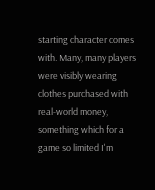starting character comes with. Many, many players were visibly wearing clothes purchased with real-world money, something which for a game so limited I'm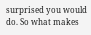surprised you would do. So what makes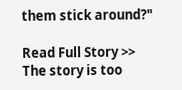them stick around?"

Read Full Story >>
The story is too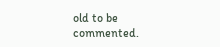old to be commented.